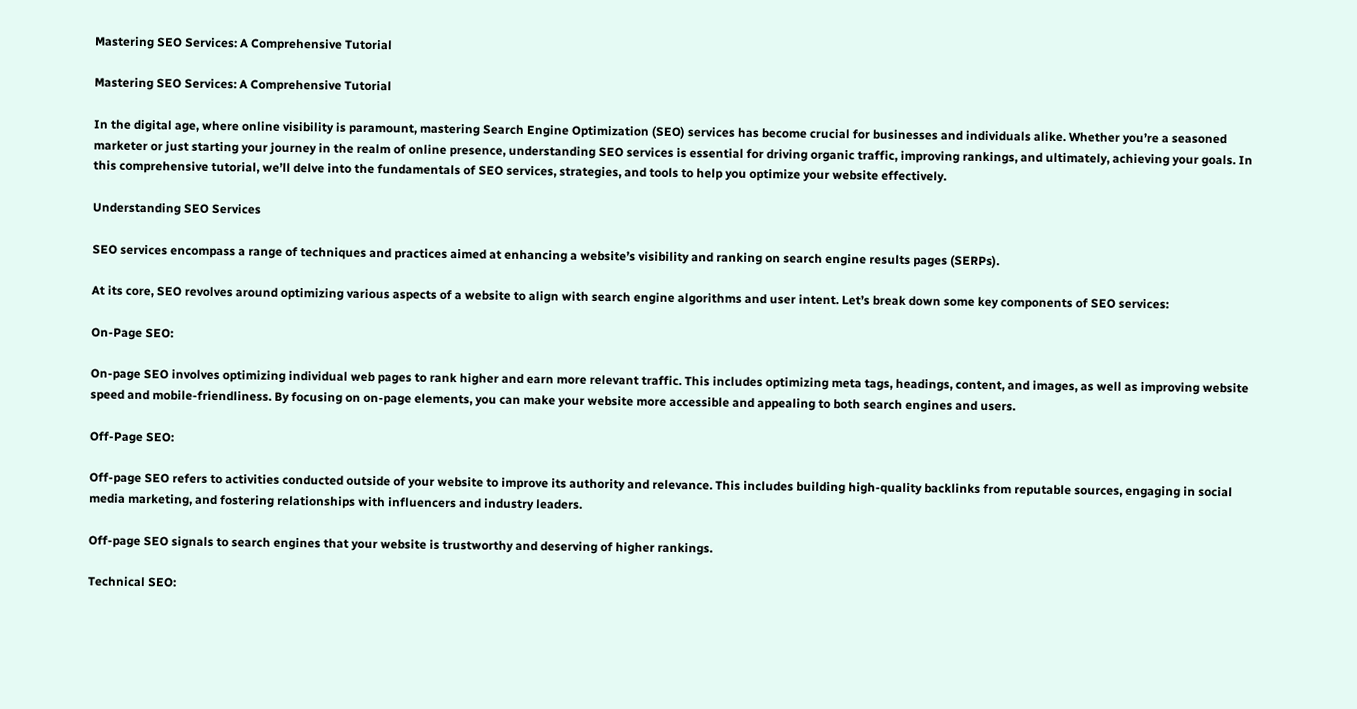Mastering SEO Services: A Comprehensive Tutorial

Mastering SEO Services: A Comprehensive Tutorial

In the digital age, where online visibility is paramount, mastering Search Engine Optimization (SEO) services has become crucial for businesses and individuals alike. Whether you’re a seasoned marketer or just starting your journey in the realm of online presence, understanding SEO services is essential for driving organic traffic, improving rankings, and ultimately, achieving your goals. In this comprehensive tutorial, we’ll delve into the fundamentals of SEO services, strategies, and tools to help you optimize your website effectively.

Understanding SEO Services

SEO services encompass a range of techniques and practices aimed at enhancing a website’s visibility and ranking on search engine results pages (SERPs).

At its core, SEO revolves around optimizing various aspects of a website to align with search engine algorithms and user intent. Let’s break down some key components of SEO services:

On-Page SEO:

On-page SEO involves optimizing individual web pages to rank higher and earn more relevant traffic. This includes optimizing meta tags, headings, content, and images, as well as improving website speed and mobile-friendliness. By focusing on on-page elements, you can make your website more accessible and appealing to both search engines and users.

Off-Page SEO:

Off-page SEO refers to activities conducted outside of your website to improve its authority and relevance. This includes building high-quality backlinks from reputable sources, engaging in social media marketing, and fostering relationships with influencers and industry leaders.

Off-page SEO signals to search engines that your website is trustworthy and deserving of higher rankings.

Technical SEO: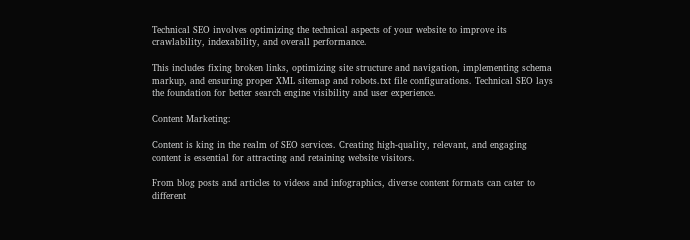Technical SEO involves optimizing the technical aspects of your website to improve its crawlability, indexability, and overall performance.

This includes fixing broken links, optimizing site structure and navigation, implementing schema markup, and ensuring proper XML sitemap and robots.txt file configurations. Technical SEO lays the foundation for better search engine visibility and user experience.

Content Marketing:

Content is king in the realm of SEO services. Creating high-quality, relevant, and engaging content is essential for attracting and retaining website visitors.

From blog posts and articles to videos and infographics, diverse content formats can cater to different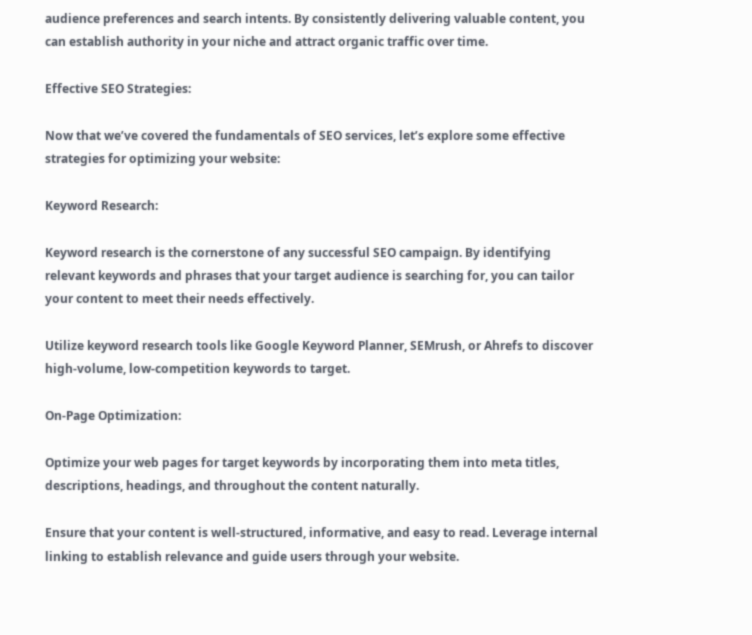audience preferences and search intents. By consistently delivering valuable content, you can establish authority in your niche and attract organic traffic over time.

Effective SEO Strategies:

Now that we’ve covered the fundamentals of SEO services, let’s explore some effective strategies for optimizing your website:

Keyword Research:

Keyword research is the cornerstone of any successful SEO campaign. By identifying relevant keywords and phrases that your target audience is searching for, you can tailor your content to meet their needs effectively.

Utilize keyword research tools like Google Keyword Planner, SEMrush, or Ahrefs to discover high-volume, low-competition keywords to target.

On-Page Optimization:

Optimize your web pages for target keywords by incorporating them into meta titles, descriptions, headings, and throughout the content naturally.

Ensure that your content is well-structured, informative, and easy to read. Leverage internal linking to establish relevance and guide users through your website.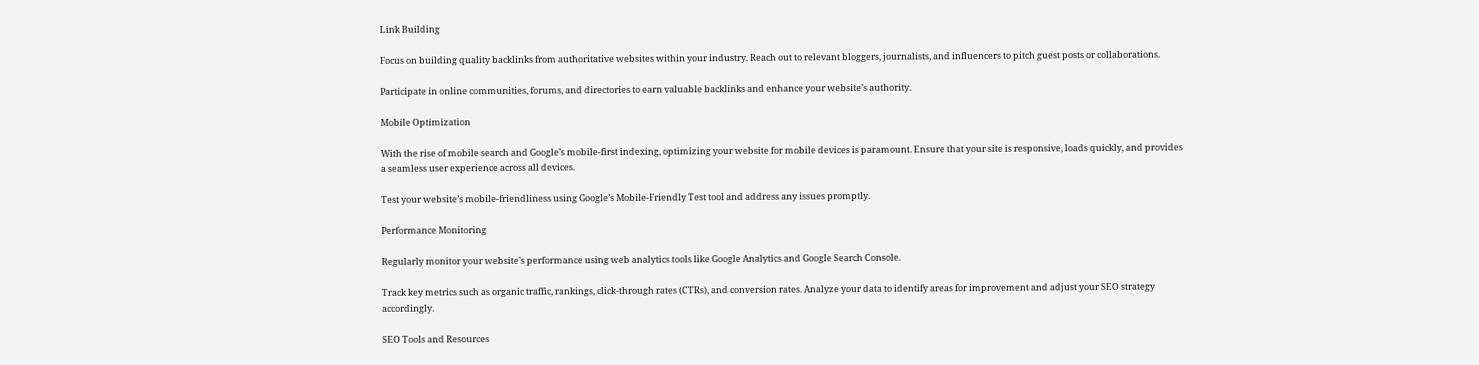Link Building

Focus on building quality backlinks from authoritative websites within your industry. Reach out to relevant bloggers, journalists, and influencers to pitch guest posts or collaborations.

Participate in online communities, forums, and directories to earn valuable backlinks and enhance your website’s authority.

Mobile Optimization

With the rise of mobile search and Google’s mobile-first indexing, optimizing your website for mobile devices is paramount. Ensure that your site is responsive, loads quickly, and provides a seamless user experience across all devices.

Test your website’s mobile-friendliness using Google’s Mobile-Friendly Test tool and address any issues promptly.

Performance Monitoring

Regularly monitor your website’s performance using web analytics tools like Google Analytics and Google Search Console.

Track key metrics such as organic traffic, rankings, click-through rates (CTRs), and conversion rates. Analyze your data to identify areas for improvement and adjust your SEO strategy accordingly.

SEO Tools and Resources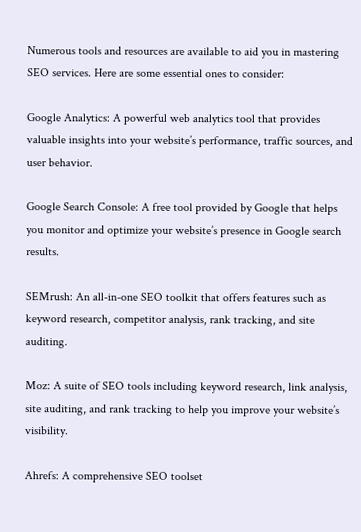Numerous tools and resources are available to aid you in mastering SEO services. Here are some essential ones to consider:

Google Analytics: A powerful web analytics tool that provides valuable insights into your website’s performance, traffic sources, and user behavior.

Google Search Console: A free tool provided by Google that helps you monitor and optimize your website’s presence in Google search results.

SEMrush: An all-in-one SEO toolkit that offers features such as keyword research, competitor analysis, rank tracking, and site auditing.

Moz: A suite of SEO tools including keyword research, link analysis, site auditing, and rank tracking to help you improve your website’s visibility.

Ahrefs: A comprehensive SEO toolset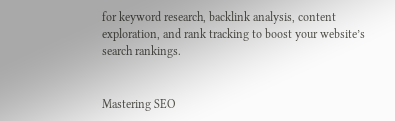for keyword research, backlink analysis, content exploration, and rank tracking to boost your website’s search rankings.


Mastering SEO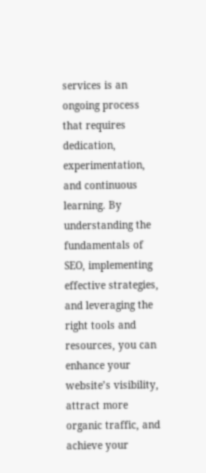services is an ongoing process that requires dedication, experimentation, and continuous learning. By understanding the fundamentals of SEO, implementing effective strategies, and leveraging the right tools and resources, you can enhance your website’s visibility, attract more organic traffic, and achieve your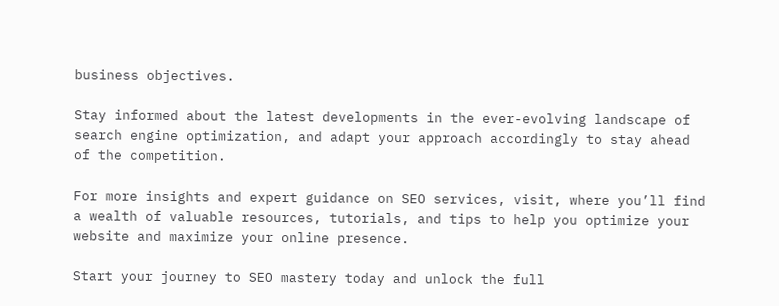business objectives.

Stay informed about the latest developments in the ever-evolving landscape of search engine optimization, and adapt your approach accordingly to stay ahead of the competition.

For more insights and expert guidance on SEO services, visit, where you’ll find a wealth of valuable resources, tutorials, and tips to help you optimize your website and maximize your online presence.

Start your journey to SEO mastery today and unlock the full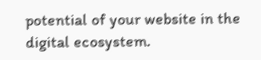potential of your website in the digital ecosystem.